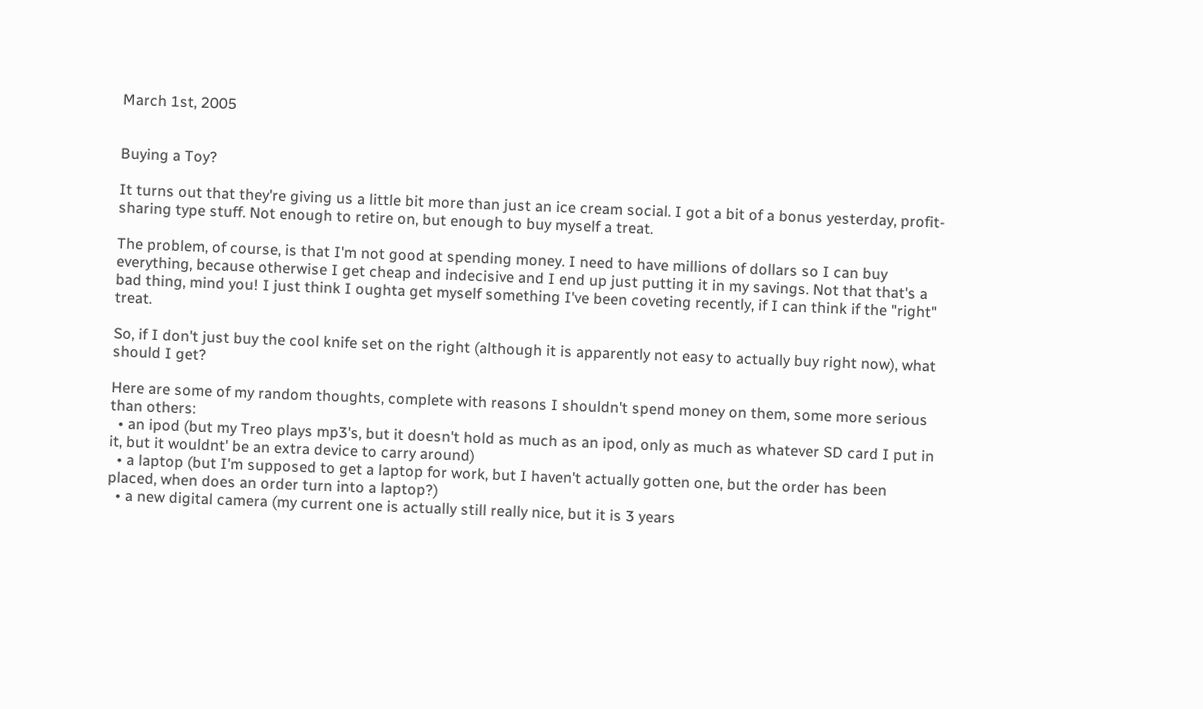March 1st, 2005


Buying a Toy?

It turns out that they're giving us a little bit more than just an ice cream social. I got a bit of a bonus yesterday, profit-sharing type stuff. Not enough to retire on, but enough to buy myself a treat.

The problem, of course, is that I'm not good at spending money. I need to have millions of dollars so I can buy everything, because otherwise I get cheap and indecisive and I end up just putting it in my savings. Not that that's a bad thing, mind you! I just think I oughta get myself something I've been coveting recently, if I can think if the "right" treat.

So, if I don't just buy the cool knife set on the right (although it is apparently not easy to actually buy right now), what should I get?

Here are some of my random thoughts, complete with reasons I shouldn't spend money on them, some more serious than others:
  • an ipod (but my Treo plays mp3's, but it doesn't hold as much as an ipod, only as much as whatever SD card I put in it, but it wouldnt' be an extra device to carry around)
  • a laptop (but I'm supposed to get a laptop for work, but I haven't actually gotten one, but the order has been placed, when does an order turn into a laptop?)
  • a new digital camera (my current one is actually still really nice, but it is 3 years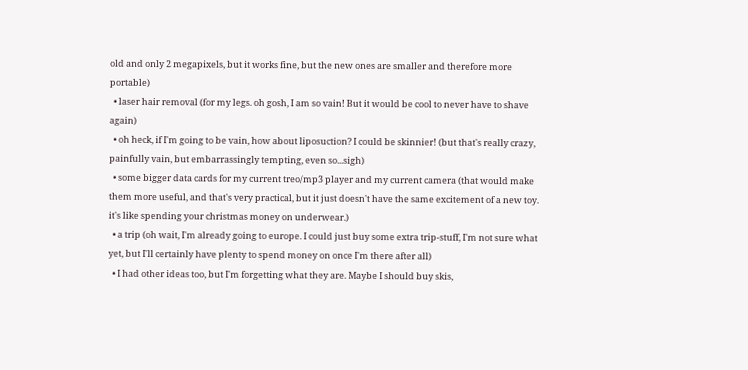old and only 2 megapixels, but it works fine, but the new ones are smaller and therefore more portable)
  • laser hair removal (for my legs. oh gosh, I am so vain! But it would be cool to never have to shave again)
  • oh heck, if I'm going to be vain, how about liposuction? I could be skinnier! (but that's really crazy, painfully vain, but embarrassingly tempting, even so...sigh)
  • some bigger data cards for my current treo/mp3 player and my current camera (that would make them more useful, and that's very practical, but it just doesn't have the same excitement of a new toy. it's like spending your christmas money on underwear.)
  • a trip (oh wait, I'm already going to europe. I could just buy some extra trip-stuff, I'm not sure what yet, but I'll certainly have plenty to spend money on once I'm there after all)
  • I had other ideas too, but I'm forgetting what they are. Maybe I should buy skis,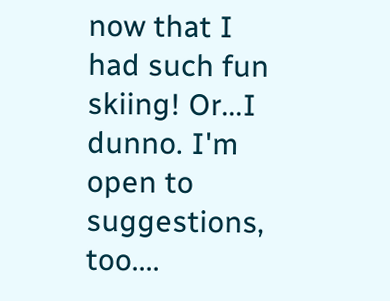now that I had such fun skiing! Or...I dunno. I'm open to suggestions, too....